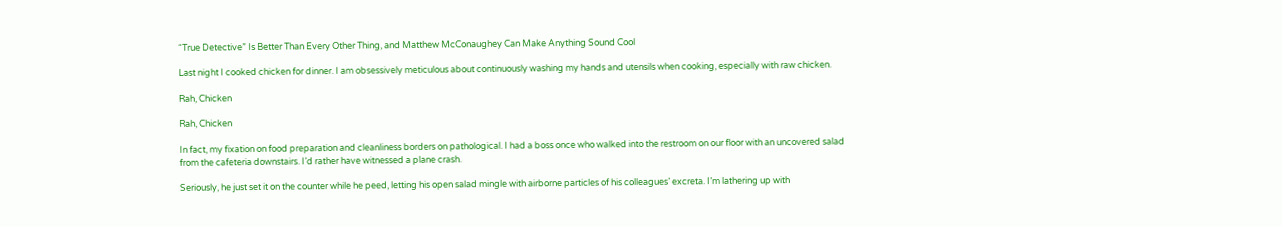“True Detective” Is Better Than Every Other Thing, and Matthew McConaughey Can Make Anything Sound Cool

Last night I cooked chicken for dinner. I am obsessively meticulous about continuously washing my hands and utensils when cooking, especially with raw chicken.

Rah, Chicken

Rah, Chicken

In fact, my fixation on food preparation and cleanliness borders on pathological. I had a boss once who walked into the restroom on our floor with an uncovered salad from the cafeteria downstairs. I’d rather have witnessed a plane crash.

Seriously, he just set it on the counter while he peed, letting his open salad mingle with airborne particles of his colleagues’ excreta. I’m lathering up with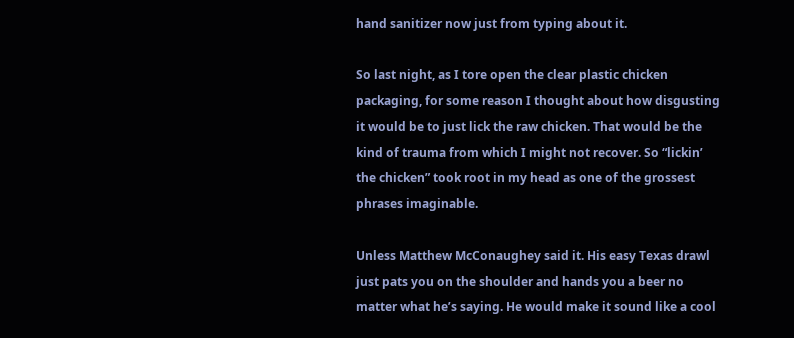hand sanitizer now just from typing about it.

So last night, as I tore open the clear plastic chicken packaging, for some reason I thought about how disgusting it would be to just lick the raw chicken. That would be the kind of trauma from which I might not recover. So “lickin’ the chicken” took root in my head as one of the grossest phrases imaginable.

Unless Matthew McConaughey said it. His easy Texas drawl just pats you on the shoulder and hands you a beer no matter what he’s saying. He would make it sound like a cool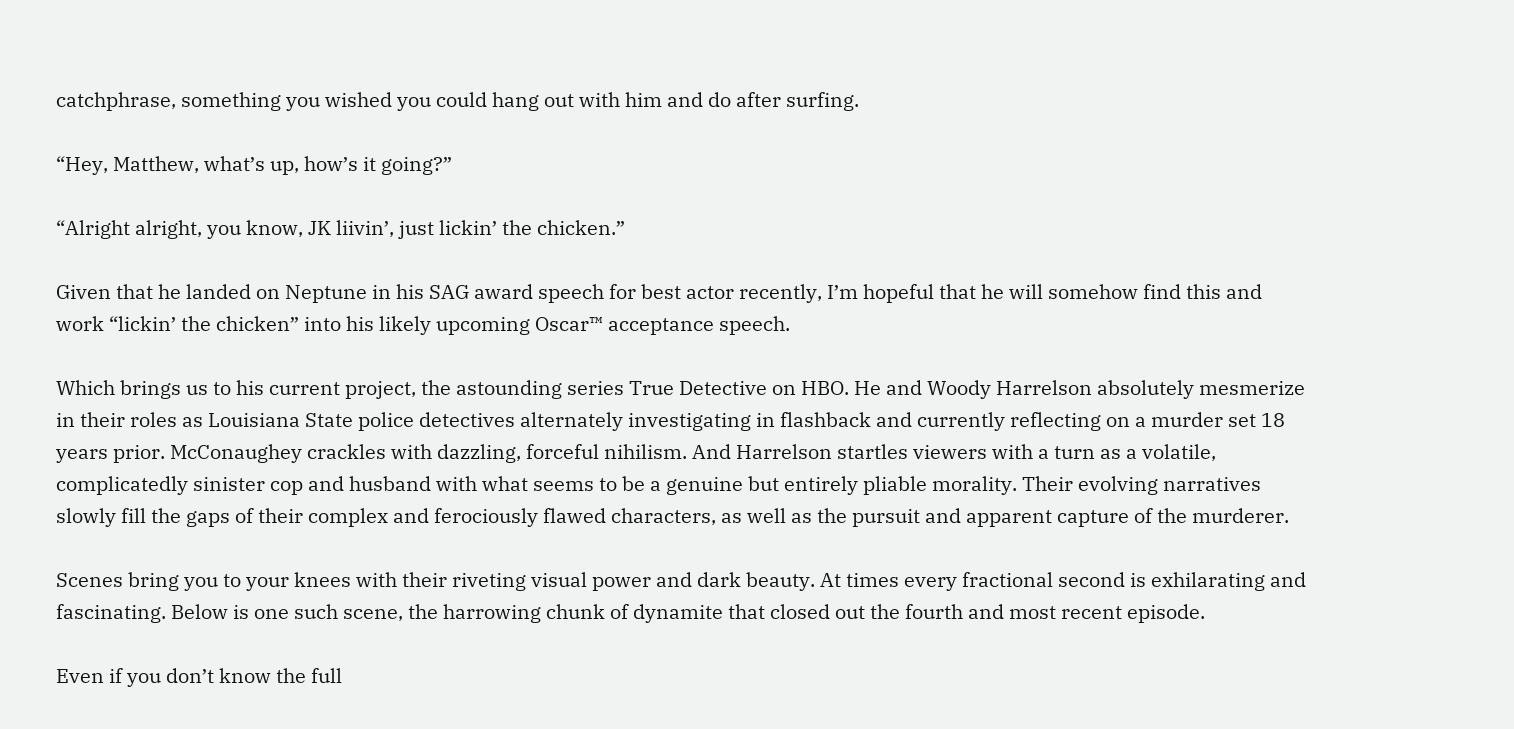catchphrase, something you wished you could hang out with him and do after surfing.

“Hey, Matthew, what’s up, how’s it going?”

“Alright alright, you know, JK liivin’, just lickin’ the chicken.”

Given that he landed on Neptune in his SAG award speech for best actor recently, I’m hopeful that he will somehow find this and work “lickin’ the chicken” into his likely upcoming Oscar™ acceptance speech.

Which brings us to his current project, the astounding series True Detective on HBO. He and Woody Harrelson absolutely mesmerize in their roles as Louisiana State police detectives alternately investigating in flashback and currently reflecting on a murder set 18 years prior. McConaughey crackles with dazzling, forceful nihilism. And Harrelson startles viewers with a turn as a volatile, complicatedly sinister cop and husband with what seems to be a genuine but entirely pliable morality. Their evolving narratives slowly fill the gaps of their complex and ferociously flawed characters, as well as the pursuit and apparent capture of the murderer.

Scenes bring you to your knees with their riveting visual power and dark beauty. At times every fractional second is exhilarating and fascinating. Below is one such scene, the harrowing chunk of dynamite that closed out the fourth and most recent episode.

Even if you don’t know the full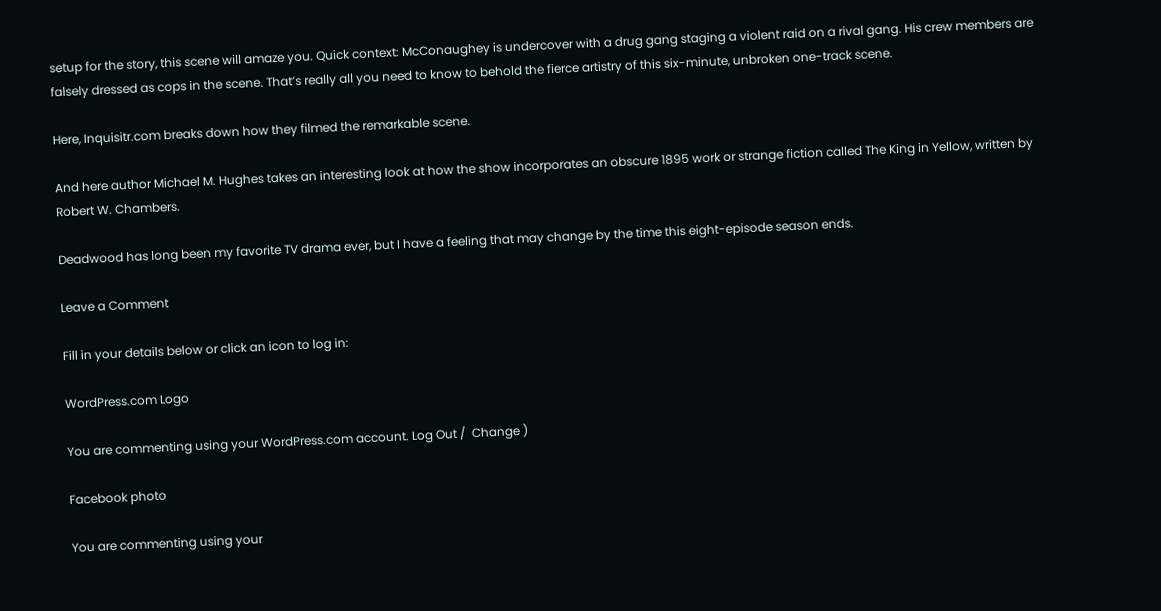setup for the story, this scene will amaze you. Quick context: McConaughey is undercover with a drug gang staging a violent raid on a rival gang. His crew members are falsely dressed as cops in the scene. That’s really all you need to know to behold the fierce artistry of this six-minute, unbroken one-track scene.

Here, Inquisitr.com breaks down how they filmed the remarkable scene.

And here author Michael M. Hughes takes an interesting look at how the show incorporates an obscure 1895 work or strange fiction called The King in Yellow, written by Robert W. Chambers.

Deadwood has long been my favorite TV drama ever, but I have a feeling that may change by the time this eight-episode season ends.

Leave a Comment

Fill in your details below or click an icon to log in:

WordPress.com Logo

You are commenting using your WordPress.com account. Log Out /  Change )

Facebook photo

You are commenting using your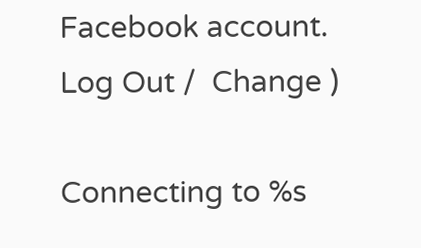Facebook account. Log Out /  Change )

Connecting to %s